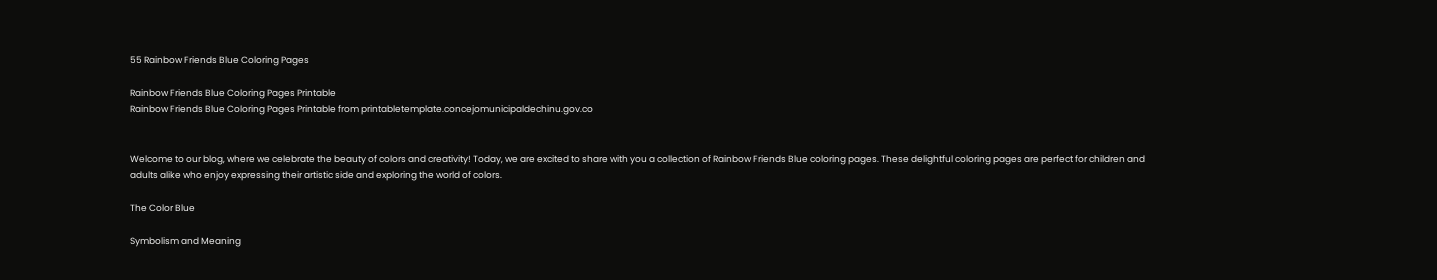55 Rainbow Friends Blue Coloring Pages

Rainbow Friends Blue Coloring Pages Printable
Rainbow Friends Blue Coloring Pages Printable from printabletemplate.concejomunicipaldechinu.gov.co


Welcome to our blog, where we celebrate the beauty of colors and creativity! Today, we are excited to share with you a collection of Rainbow Friends Blue coloring pages. These delightful coloring pages are perfect for children and adults alike who enjoy expressing their artistic side and exploring the world of colors.

The Color Blue

Symbolism and Meaning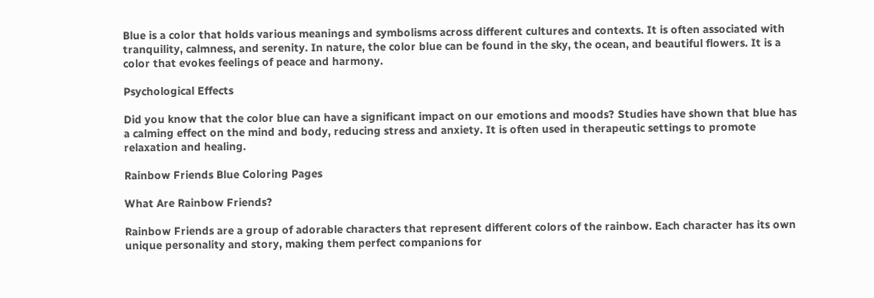Blue is a color that holds various meanings and symbolisms across different cultures and contexts. It is often associated with tranquility, calmness, and serenity. In nature, the color blue can be found in the sky, the ocean, and beautiful flowers. It is a color that evokes feelings of peace and harmony.

Psychological Effects

Did you know that the color blue can have a significant impact on our emotions and moods? Studies have shown that blue has a calming effect on the mind and body, reducing stress and anxiety. It is often used in therapeutic settings to promote relaxation and healing.

Rainbow Friends Blue Coloring Pages

What Are Rainbow Friends?

Rainbow Friends are a group of adorable characters that represent different colors of the rainbow. Each character has its own unique personality and story, making them perfect companions for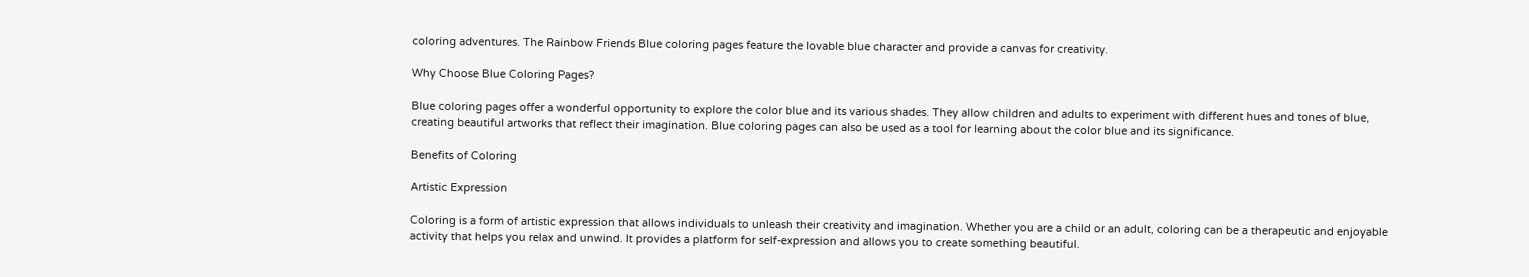coloring adventures. The Rainbow Friends Blue coloring pages feature the lovable blue character and provide a canvas for creativity.

Why Choose Blue Coloring Pages?

Blue coloring pages offer a wonderful opportunity to explore the color blue and its various shades. They allow children and adults to experiment with different hues and tones of blue, creating beautiful artworks that reflect their imagination. Blue coloring pages can also be used as a tool for learning about the color blue and its significance.

Benefits of Coloring

Artistic Expression

Coloring is a form of artistic expression that allows individuals to unleash their creativity and imagination. Whether you are a child or an adult, coloring can be a therapeutic and enjoyable activity that helps you relax and unwind. It provides a platform for self-expression and allows you to create something beautiful.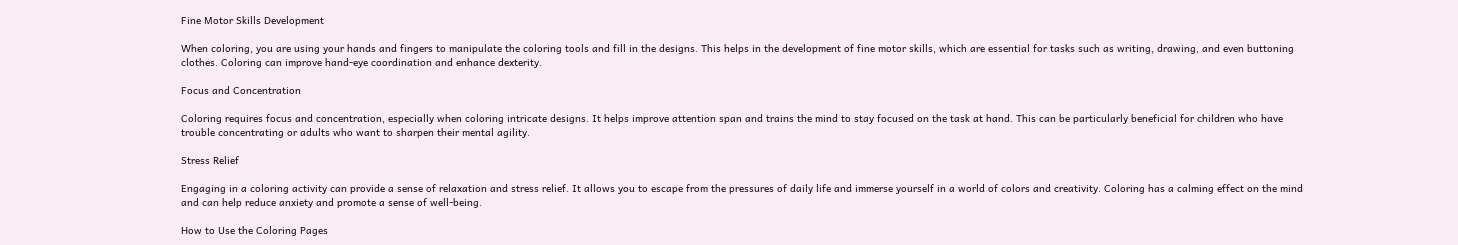Fine Motor Skills Development

When coloring, you are using your hands and fingers to manipulate the coloring tools and fill in the designs. This helps in the development of fine motor skills, which are essential for tasks such as writing, drawing, and even buttoning clothes. Coloring can improve hand-eye coordination and enhance dexterity.

Focus and Concentration

Coloring requires focus and concentration, especially when coloring intricate designs. It helps improve attention span and trains the mind to stay focused on the task at hand. This can be particularly beneficial for children who have trouble concentrating or adults who want to sharpen their mental agility.

Stress Relief

Engaging in a coloring activity can provide a sense of relaxation and stress relief. It allows you to escape from the pressures of daily life and immerse yourself in a world of colors and creativity. Coloring has a calming effect on the mind and can help reduce anxiety and promote a sense of well-being.

How to Use the Coloring Pages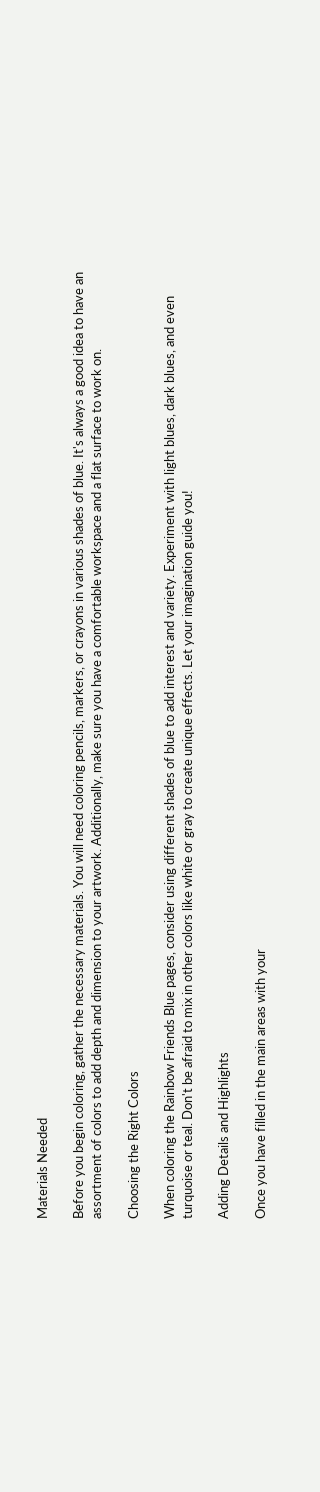Materials Needed

Before you begin coloring, gather the necessary materials. You will need coloring pencils, markers, or crayons in various shades of blue. It's always a good idea to have an assortment of colors to add depth and dimension to your artwork. Additionally, make sure you have a comfortable workspace and a flat surface to work on.

Choosing the Right Colors

When coloring the Rainbow Friends Blue pages, consider using different shades of blue to add interest and variety. Experiment with light blues, dark blues, and even turquoise or teal. Don't be afraid to mix in other colors like white or gray to create unique effects. Let your imagination guide you!

Adding Details and Highlights

Once you have filled in the main areas with your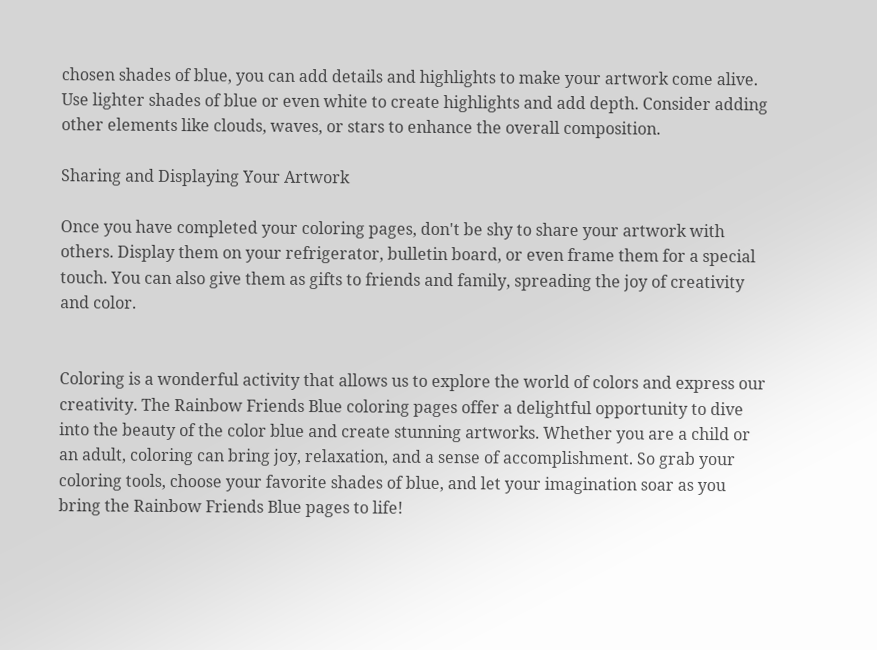chosen shades of blue, you can add details and highlights to make your artwork come alive. Use lighter shades of blue or even white to create highlights and add depth. Consider adding other elements like clouds, waves, or stars to enhance the overall composition.

Sharing and Displaying Your Artwork

Once you have completed your coloring pages, don't be shy to share your artwork with others. Display them on your refrigerator, bulletin board, or even frame them for a special touch. You can also give them as gifts to friends and family, spreading the joy of creativity and color.


Coloring is a wonderful activity that allows us to explore the world of colors and express our creativity. The Rainbow Friends Blue coloring pages offer a delightful opportunity to dive into the beauty of the color blue and create stunning artworks. Whether you are a child or an adult, coloring can bring joy, relaxation, and a sense of accomplishment. So grab your coloring tools, choose your favorite shades of blue, and let your imagination soar as you bring the Rainbow Friends Blue pages to life!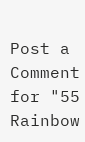Post a Comment for "55 Rainbow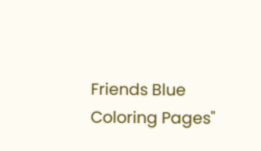Friends Blue Coloring Pages"